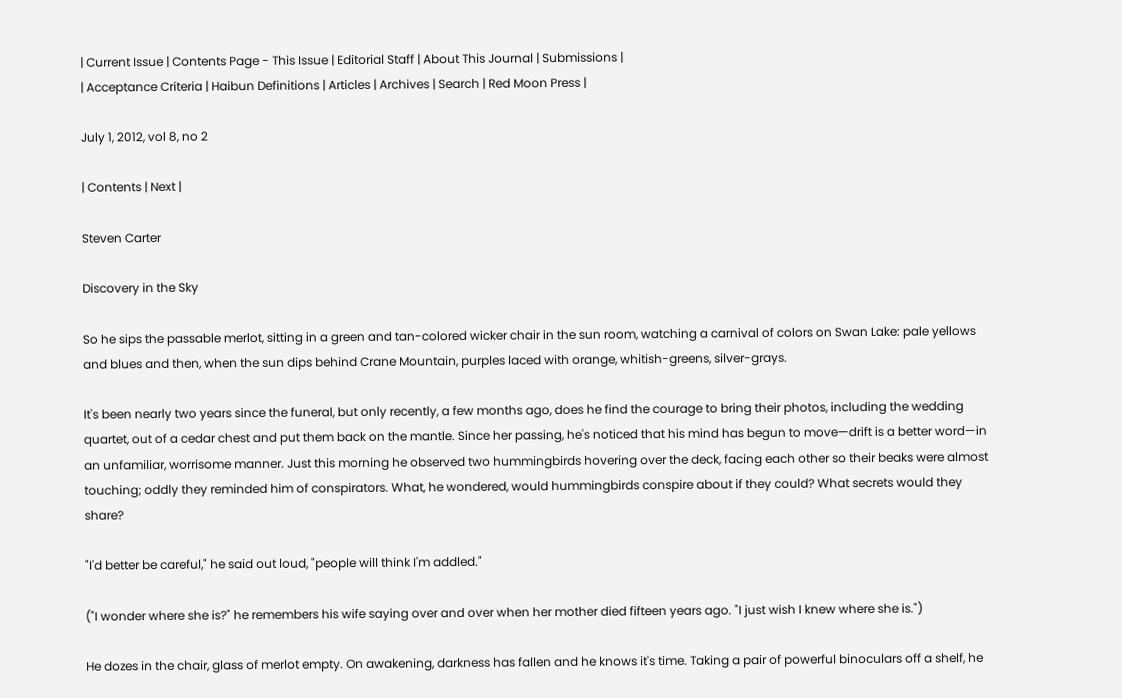| Current Issue | Contents Page - This Issue | Editorial Staff | About This Journal | Submissions |
| Acceptance Criteria | Haibun Definitions | Articles | Archives | Search | Red Moon Press |

July 1, 2012, vol 8, no 2

| Contents | Next |

Steven Carter

Discovery in the Sky

So he sips the passable merlot, sitting in a green and tan-colored wicker chair in the sun room, watching a carnival of colors on Swan Lake: pale yellows and blues and then, when the sun dips behind Crane Mountain, purples laced with orange, whitish-greens, silver-grays.

It's been nearly two years since the funeral, but only recently, a few months ago, does he find the courage to bring their photos, including the wedding quartet, out of a cedar chest and put them back on the mantle. Since her passing, he's noticed that his mind has begun to move—drift is a better word—in an unfamiliar, worrisome manner. Just this morning he observed two hummingbirds hovering over the deck, facing each other so their beaks were almost touching; oddly they reminded him of conspirators. What, he wondered, would hummingbirds conspire about if they could? What secrets would they share?

"I'd better be careful," he said out loud, "people will think I'm addled."

("I wonder where she is?" he remembers his wife saying over and over when her mother died fifteen years ago. "I just wish I knew where she is.")

He dozes in the chair, glass of merlot empty. On awakening, darkness has fallen and he knows it's time. Taking a pair of powerful binoculars off a shelf, he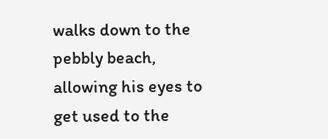walks down to the pebbly beach, allowing his eyes to get used to the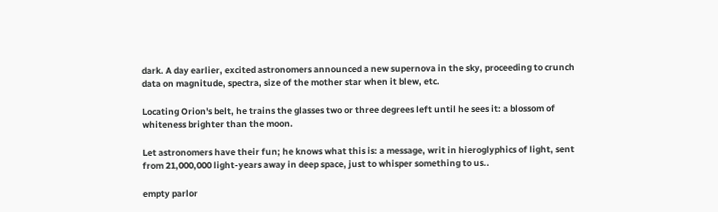dark. A day earlier, excited astronomers announced a new supernova in the sky, proceeding to crunch data on magnitude, spectra, size of the mother star when it blew, etc.

Locating Orion's belt, he trains the glasses two or three degrees left until he sees it: a blossom of whiteness brighter than the moon.

Let astronomers have their fun; he knows what this is: a message, writ in hieroglyphics of light, sent from 21,000,000 light-years away in deep space, just to whisper something to us..

empty parlor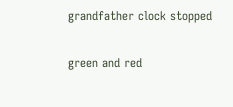grandfather clock stopped

green and red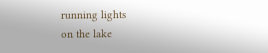running lights
on the lake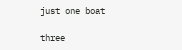just one boat

three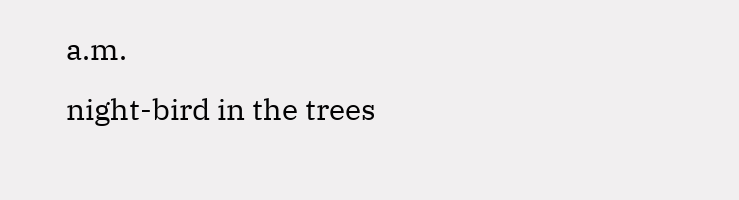a.m.
night-bird in the trees